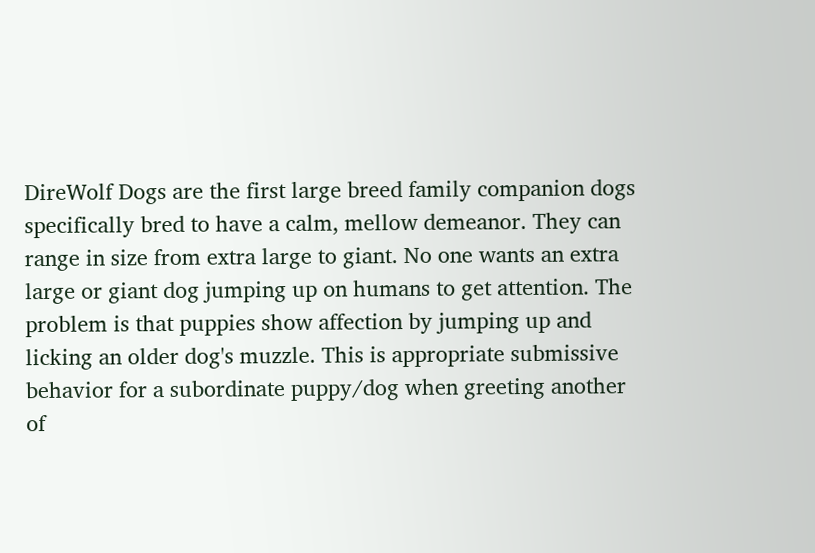DireWolf Dogs are the first large breed family companion dogs specifically bred to have a calm, mellow demeanor. They can range in size from extra large to giant. No one wants an extra large or giant dog jumping up on humans to get attention. The problem is that puppies show affection by jumping up and licking an older dog's muzzle. This is appropriate submissive behavior for a subordinate puppy/dog when greeting another of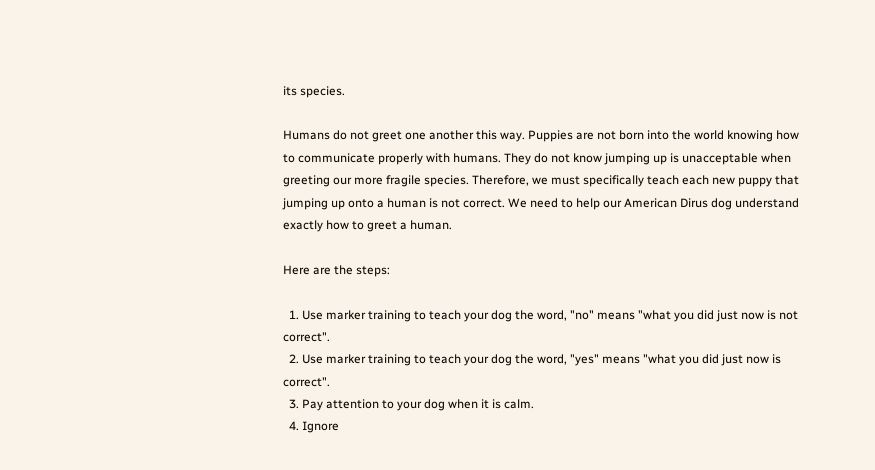its species.

Humans do not greet one another this way. Puppies are not born into the world knowing how to communicate properly with humans. They do not know jumping up is unacceptable when greeting our more fragile species. Therefore, we must specifically teach each new puppy that jumping up onto a human is not correct. We need to help our American Dirus dog understand exactly how to greet a human.

Here are the steps:

  1. Use marker training to teach your dog the word, "no" means "what you did just now is not correct".
  2. Use marker training to teach your dog the word, "yes" means "what you did just now is correct".
  3. Pay attention to your dog when it is calm.
  4. Ignore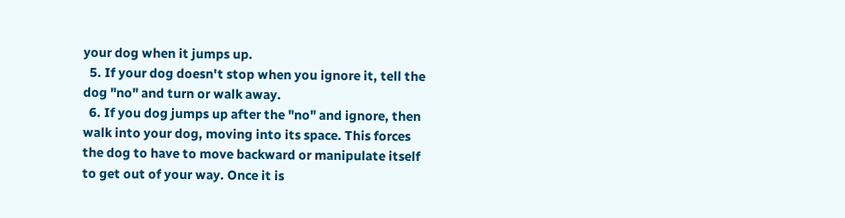your dog when it jumps up.
  5. If your dog doesn't stop when you ignore it, tell the dog "no" and turn or walk away.
  6. If you dog jumps up after the "no" and ignore, then walk into your dog, moving into its space. This forces the dog to have to move backward or manipulate itself to get out of your way. Once it is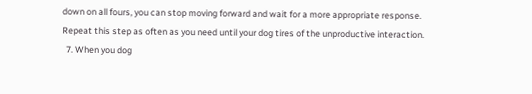down on all fours, you can stop moving forward and wait for a more appropriate response. Repeat this step as often as you need until your dog tires of the unproductive interaction.
  7. When you dog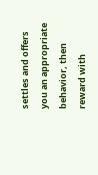settles and offers you an appropriate behavior, then reward with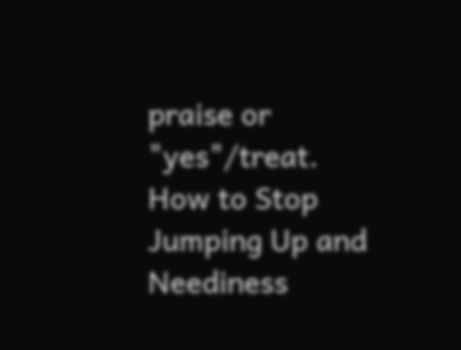praise or "yes"/treat.
How to Stop Jumping Up and Neediness